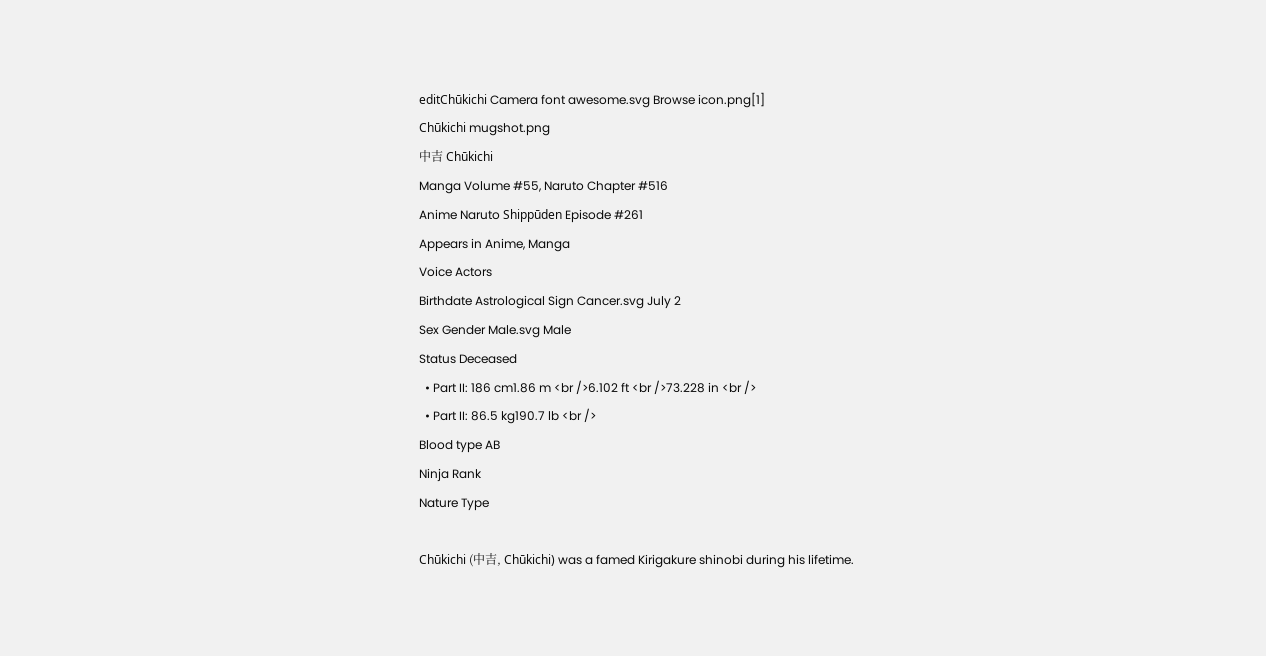editChūkichi Camera font awesome.svg Browse icon.png[1]
Chūkichi mugshot.png
中吉 Chūkichi
Manga Volume #55, Naruto Chapter #516
Anime Naruto Shippūden Episode #261
Appears in Anime, Manga
Voice Actors
Birthdate Astrological Sign Cancer.svg July 2
Sex Gender Male.svg Male
Status Deceased
  • Part II: 186 cm1.86 m <br />6.102 ft <br />73.228 in <br />
  • Part II: 86.5 kg190.7 lb <br />
Blood type AB
Ninja Rank
Nature Type

Chūkichi (中吉, Chūkichi) was a famed Kirigakure shinobi during his lifetime.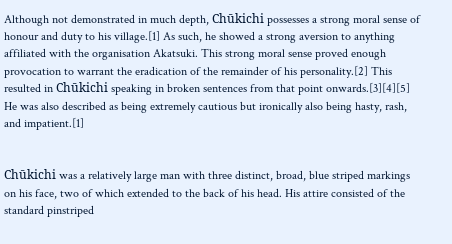Although not demonstrated in much depth, Chūkichi possesses a strong moral sense of honour and duty to his village.[1] As such, he showed a strong aversion to anything affiliated with the organisation Akatsuki. This strong moral sense proved enough provocation to warrant the eradication of the remainder of his personality.[2] This resulted in Chūkichi speaking in broken sentences from that point onwards.[3][4][5] He was also described as being extremely cautious but ironically also being hasty, rash, and impatient.[1]


Chūkichi was a relatively large man with three distinct, broad, blue striped markings on his face, two of which extended to the back of his head. His attire consisted of the standard pinstriped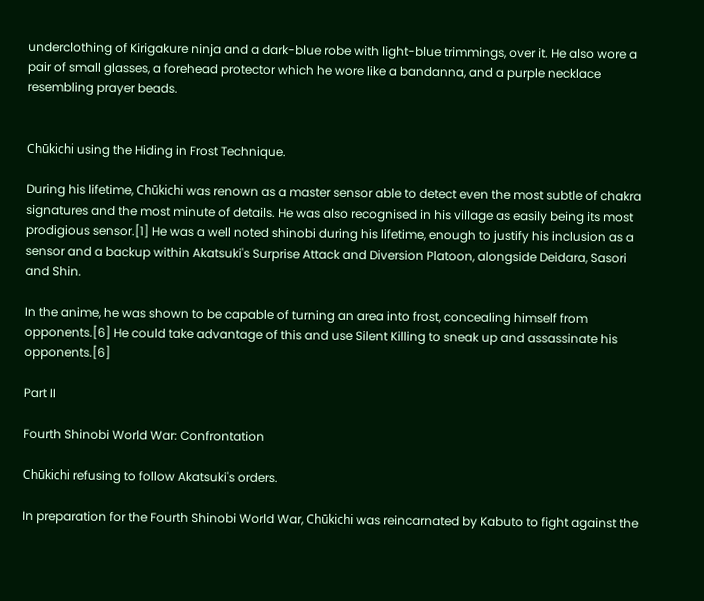underclothing of Kirigakure ninja and a dark-blue robe with light-blue trimmings, over it. He also wore a pair of small glasses, a forehead protector which he wore like a bandanna, and a purple necklace resembling prayer beads.


Chūkichi using the Hiding in Frost Technique.

During his lifetime, Chūkichi was renown as a master sensor able to detect even the most subtle of chakra signatures and the most minute of details. He was also recognised in his village as easily being its most prodigious sensor.[1] He was a well noted shinobi during his lifetime, enough to justify his inclusion as a sensor and a backup within Akatsuki's Surprise Attack and Diversion Platoon, alongside Deidara, Sasori and Shin.

In the anime, he was shown to be capable of turning an area into frost, concealing himself from opponents.[6] He could take advantage of this and use Silent Killing to sneak up and assassinate his opponents.[6]

Part II

Fourth Shinobi World War: Confrontation

Chūkichi refusing to follow Akatsuki's orders.

In preparation for the Fourth Shinobi World War, Chūkichi was reincarnated by Kabuto to fight against the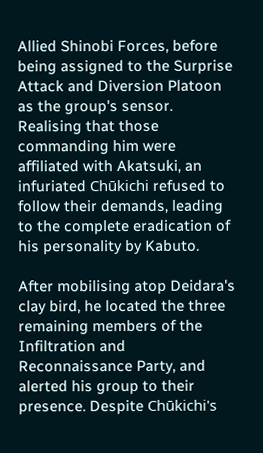Allied Shinobi Forces, before being assigned to the Surprise Attack and Diversion Platoon as the group's sensor. Realising that those commanding him were affiliated with Akatsuki, an infuriated Chūkichi refused to follow their demands, leading to the complete eradication of his personality by Kabuto.

After mobilising atop Deidara's clay bird, he located the three remaining members of the Infiltration and Reconnaissance Party, and alerted his group to their presence. Despite Chūkichi's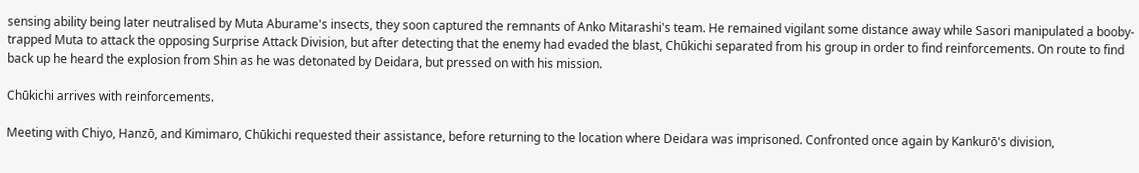sensing ability being later neutralised by Muta Aburame's insects, they soon captured the remnants of Anko Mitarashi's team. He remained vigilant some distance away while Sasori manipulated a booby-trapped Muta to attack the opposing Surprise Attack Division, but after detecting that the enemy had evaded the blast, Chūkichi separated from his group in order to find reinforcements. On route to find back up he heard the explosion from Shin as he was detonated by Deidara, but pressed on with his mission.

Chūkichi arrives with reinforcements.

Meeting with Chiyo, Hanzō, and Kimimaro, Chūkichi requested their assistance, before returning to the location where Deidara was imprisoned. Confronted once again by Kankurō's division,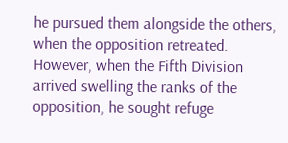he pursued them alongside the others, when the opposition retreated. However, when the Fifth Division arrived swelling the ranks of the opposition, he sought refuge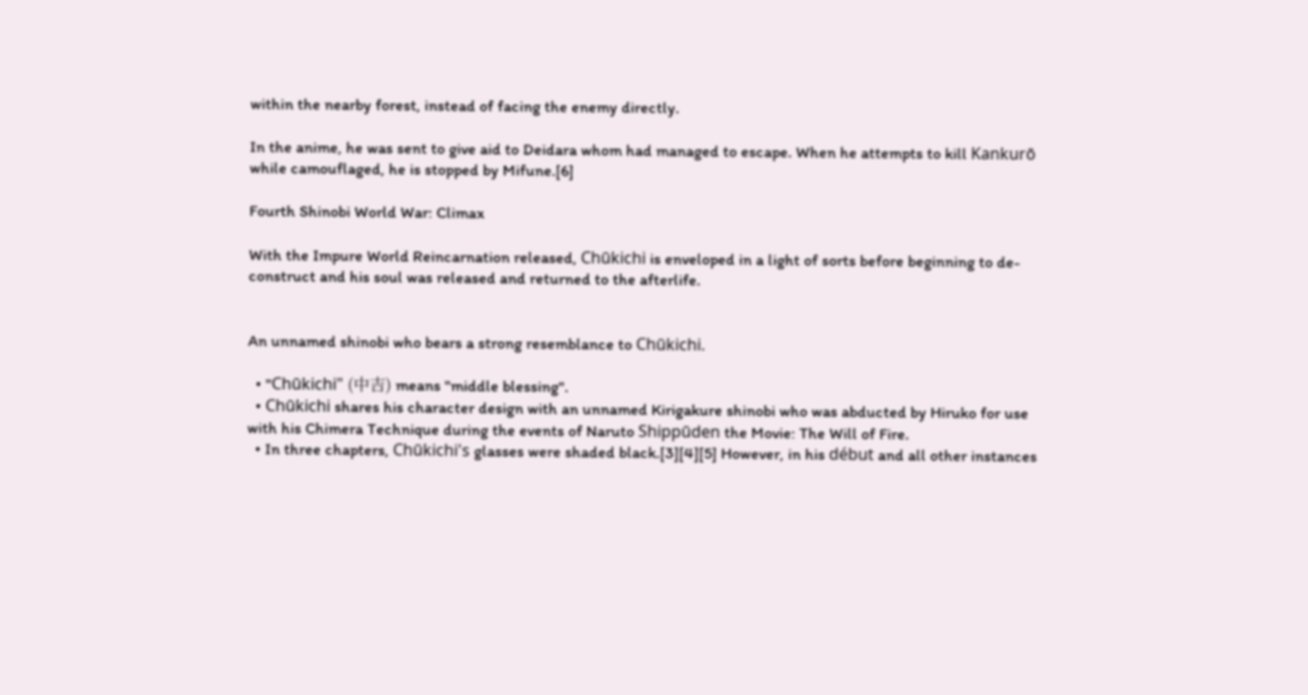within the nearby forest, instead of facing the enemy directly.

In the anime, he was sent to give aid to Deidara whom had managed to escape. When he attempts to kill Kankurō while camouflaged, he is stopped by Mifune.[6]

Fourth Shinobi World War: Climax

With the Impure World Reincarnation released, Chūkichi is enveloped in a light of sorts before beginning to de-construct and his soul was released and returned to the afterlife.


An unnamed shinobi who bears a strong resemblance to Chūkichi.

  • "Chūkichi" (中吉) means "middle blessing".
  • Chūkichi shares his character design with an unnamed Kirigakure shinobi who was abducted by Hiruko for use with his Chimera Technique during the events of Naruto Shippūden the Movie: The Will of Fire.
  • In three chapters, Chūkichi's glasses were shaded black.[3][4][5] However, in his début and all other instances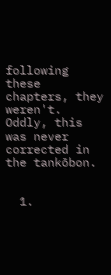following these chapters, they weren't. Oddly, this was never corrected in the tankōbon.


  1.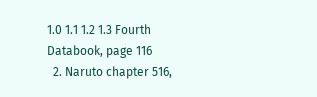1.0 1.1 1.2 1.3 Fourth Databook, page 116
  2. Naruto chapter 516,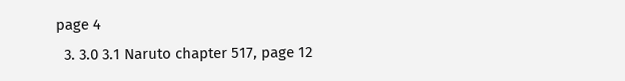page 4
  3. 3.0 3.1 Naruto chapter 517, page 12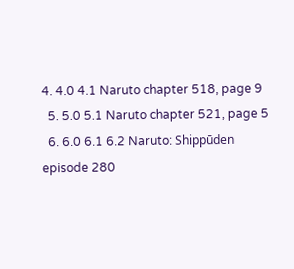4. 4.0 4.1 Naruto chapter 518, page 9
  5. 5.0 5.1 Naruto chapter 521, page 5
  6. 6.0 6.1 6.2 Naruto: Shippūden episode 280